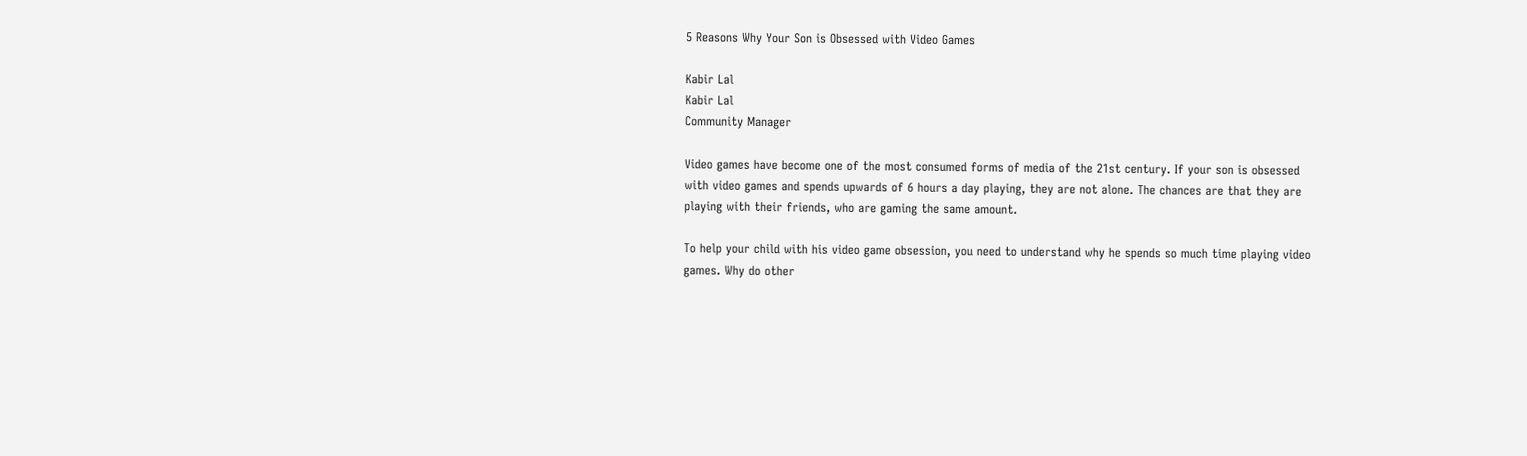5 Reasons Why Your Son is Obsessed with Video Games

Kabir Lal
Kabir Lal
Community Manager

Video games have become one of the most consumed forms of media of the 21st century. If your son is obsessed with video games and spends upwards of 6 hours a day playing, they are not alone. The chances are that they are playing with their friends, who are gaming the same amount.

To help your child with his video game obsession, you need to understand why he spends so much time playing video games. Why do other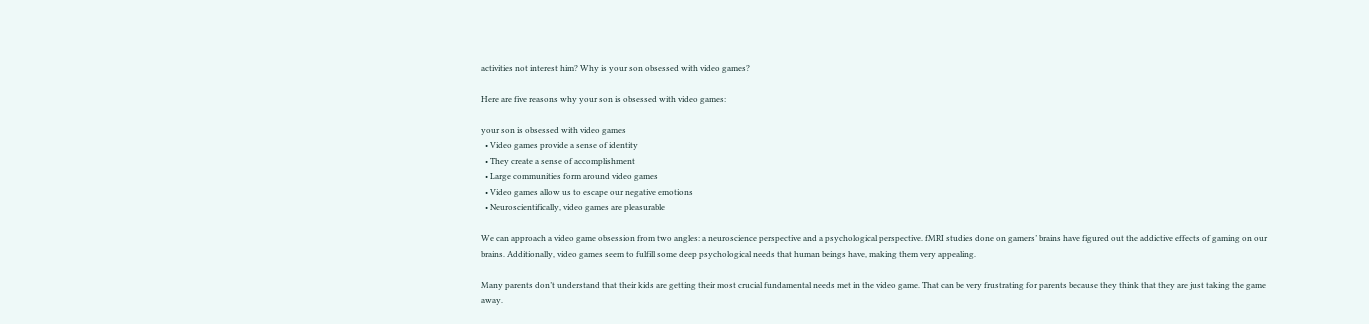activities not interest him? Why is your son obsessed with video games?

Here are five reasons why your son is obsessed with video games:

your son is obsessed with video games
  • Video games provide a sense of identity
  • They create a sense of accomplishment
  • Large communities form around video games
  • Video games allow us to escape our negative emotions
  • Neuroscientifically, video games are pleasurable

We can approach a video game obsession from two angles: a neuroscience perspective and a psychological perspective. fMRI studies done on gamers’ brains have figured out the addictive effects of gaming on our brains. Additionally, video games seem to fulfill some deep psychological needs that human beings have, making them very appealing.

Many parents don’t understand that their kids are getting their most crucial fundamental needs met in the video game. That can be very frustrating for parents because they think that they are just taking the game away.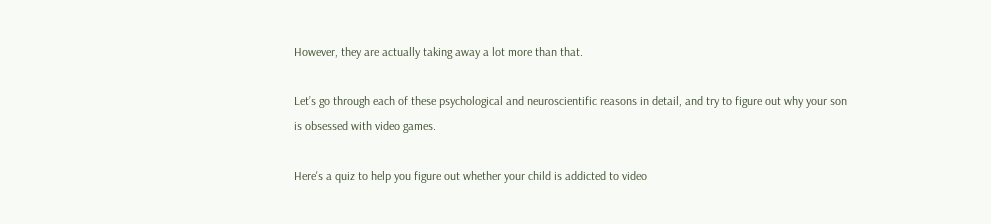However, they are actually taking away a lot more than that.

Let’s go through each of these psychological and neuroscientific reasons in detail, and try to figure out why your son is obsessed with video games.

Here's a quiz to help you figure out whether your child is addicted to video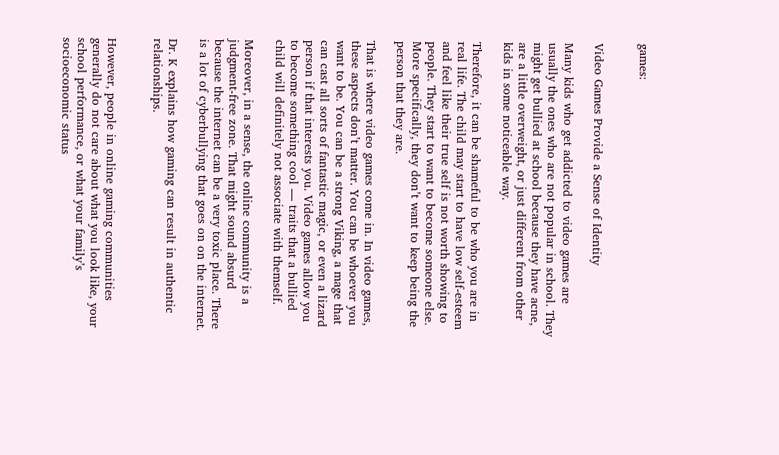games:


Video Games Provide a Sense of Identity

Many kids who get addicted to video games are usually the ones who are not popular in school. They might get bullied at school because they have acne, are a little overweight, or just different from other kids in some noticeable way.

Therefore, it can be shameful to be who you are in real life. The child may start to have low self-esteem and feel like their true self is not worth showing to people. They start to want to become someone else. More specifically, they don’t want to keep being the person that they are.

That is where video games come in. In video games, these aspects don’t matter. You can be whoever you want to be. You can be a strong Viking, a mage that can cast all sorts of fantastic magic, or even a lizard person if that interests you. Video games allow you to become something cool — traits that a bullied child will definitely not associate with themself.

Moreover, in a sense, the online community is a judgment-free zone. That might sound absurd because the internet can be a very toxic place. There is a lot of cyberbullying that goes on on the internet.

Dr. K explains how gaming can result in authentic relationships.


However, people in online gaming communities generally do not care about what you look like, your school performance, or what your family’s socioeconomic status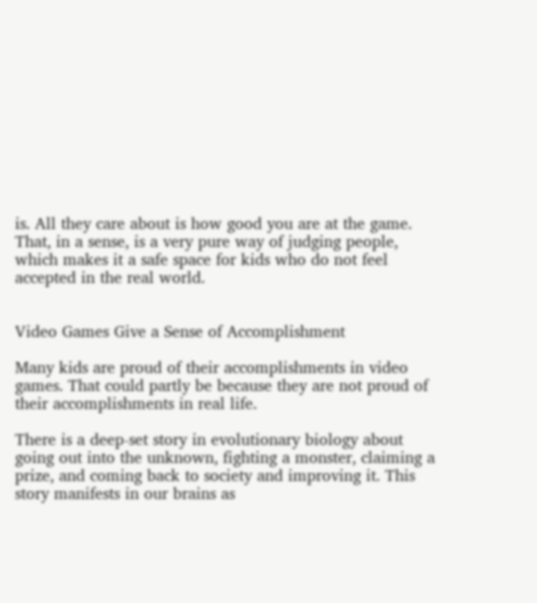is. All they care about is how good you are at the game. That, in a sense, is a very pure way of judging people, which makes it a safe space for kids who do not feel accepted in the real world.


Video Games Give a Sense of Accomplishment

Many kids are proud of their accomplishments in video games. That could partly be because they are not proud of their accomplishments in real life.

There is a deep-set story in evolutionary biology about going out into the unknown, fighting a monster, claiming a prize, and coming back to society and improving it. This story manifests in our brains as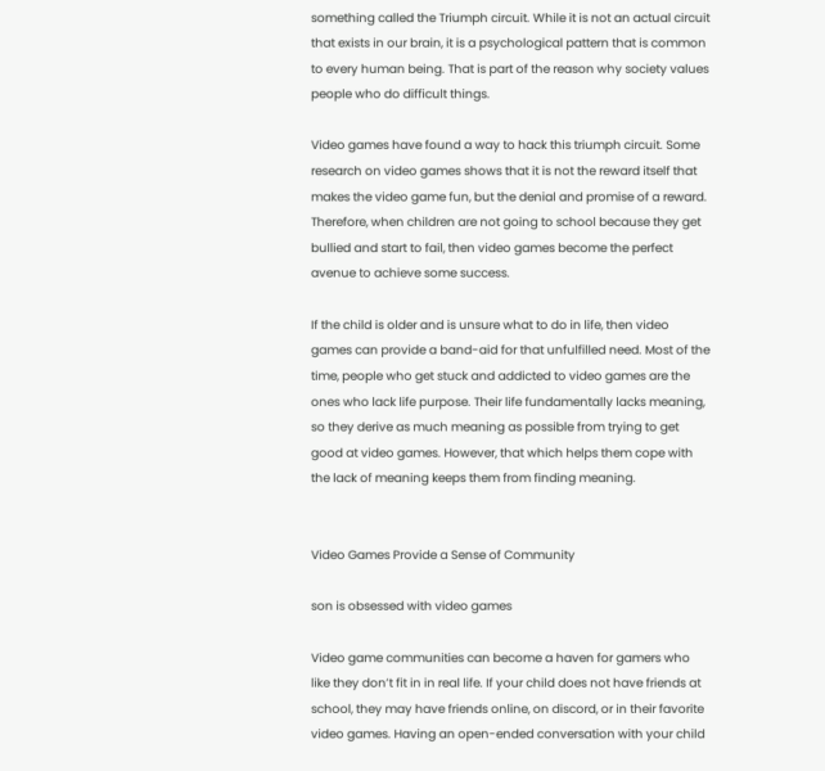something called the Triumph circuit. While it is not an actual circuit that exists in our brain, it is a psychological pattern that is common to every human being. That is part of the reason why society values people who do difficult things.

Video games have found a way to hack this triumph circuit. Some research on video games shows that it is not the reward itself that makes the video game fun, but the denial and promise of a reward. Therefore, when children are not going to school because they get bullied and start to fail, then video games become the perfect avenue to achieve some success.

If the child is older and is unsure what to do in life, then video games can provide a band-aid for that unfulfilled need. Most of the time, people who get stuck and addicted to video games are the ones who lack life purpose. Their life fundamentally lacks meaning, so they derive as much meaning as possible from trying to get good at video games. However, that which helps them cope with the lack of meaning keeps them from finding meaning.


Video Games Provide a Sense of Community

son is obsessed with video games

Video game communities can become a haven for gamers who like they don’t fit in in real life. If your child does not have friends at school, they may have friends online, on discord, or in their favorite video games. Having an open-ended conversation with your child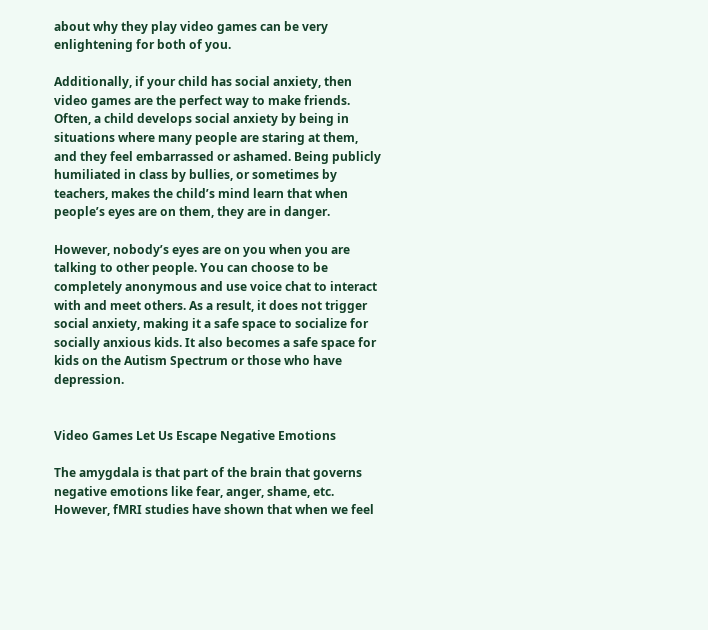about why they play video games can be very enlightening for both of you.

Additionally, if your child has social anxiety, then video games are the perfect way to make friends. Often, a child develops social anxiety by being in situations where many people are staring at them, and they feel embarrassed or ashamed. Being publicly humiliated in class by bullies, or sometimes by teachers, makes the child’s mind learn that when people’s eyes are on them, they are in danger.

However, nobody’s eyes are on you when you are talking to other people. You can choose to be completely anonymous and use voice chat to interact with and meet others. As a result, it does not trigger social anxiety, making it a safe space to socialize for socially anxious kids. It also becomes a safe space for kids on the Autism Spectrum or those who have depression.


Video Games Let Us Escape Negative Emotions

The amygdala is that part of the brain that governs negative emotions like fear, anger, shame, etc. However, fMRI studies have shown that when we feel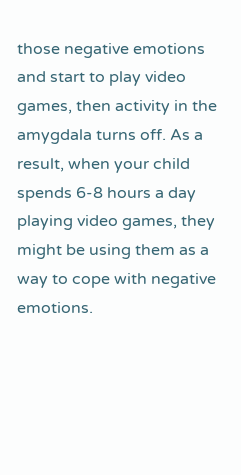those negative emotions and start to play video games, then activity in the amygdala turns off. As a result, when your child spends 6-8 hours a day playing video games, they might be using them as a way to cope with negative emotions.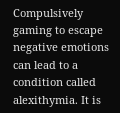Compulsively gaming to escape negative emotions can lead to a condition called alexithymia. It is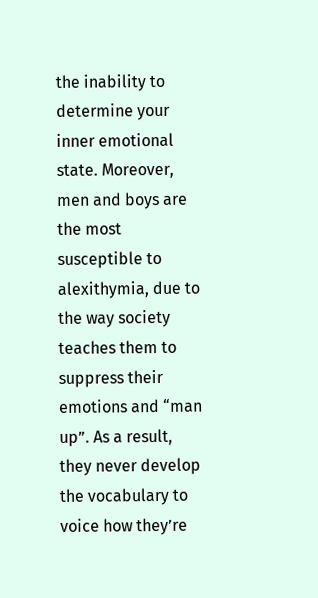the inability to determine your inner emotional state. Moreover, men and boys are the most susceptible to alexithymia, due to the way society teaches them to suppress their emotions and “man up”. As a result, they never develop the vocabulary to voice how they’re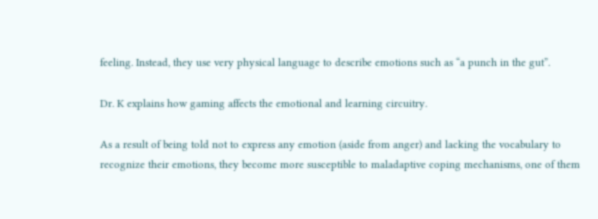feeling. Instead, they use very physical language to describe emotions such as “a punch in the gut”.

Dr. K explains how gaming affects the emotional and learning circuitry.

As a result of being told not to express any emotion (aside from anger) and lacking the vocabulary to recognize their emotions, they become more susceptible to maladaptive coping mechanisms, one of them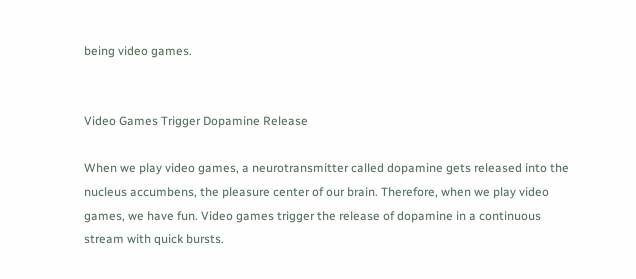being video games.


Video Games Trigger Dopamine Release

When we play video games, a neurotransmitter called dopamine gets released into the nucleus accumbens, the pleasure center of our brain. Therefore, when we play video games, we have fun. Video games trigger the release of dopamine in a continuous stream with quick bursts.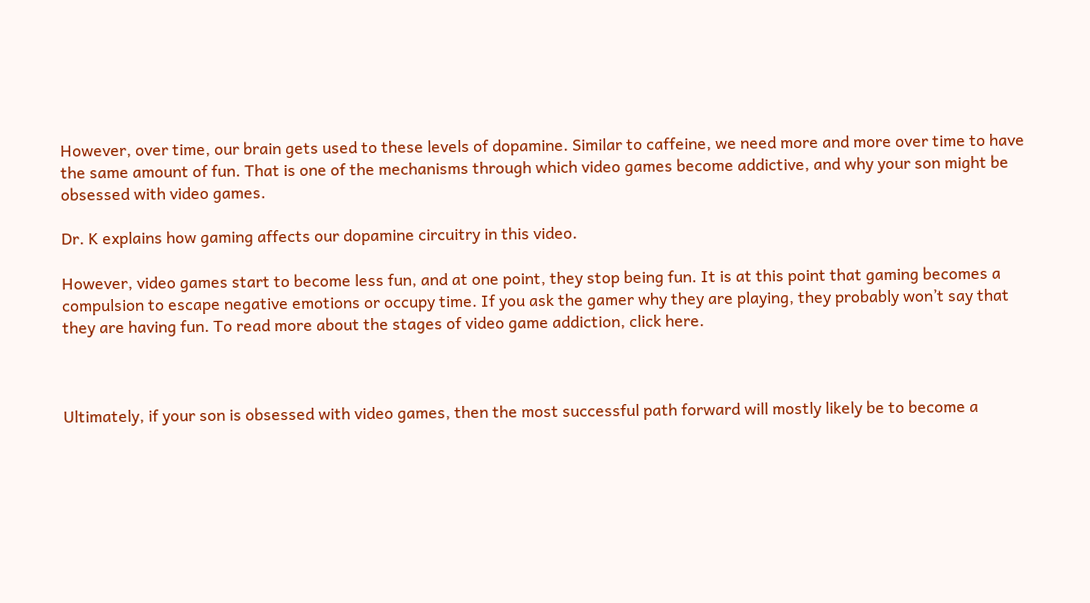However, over time, our brain gets used to these levels of dopamine. Similar to caffeine, we need more and more over time to have the same amount of fun. That is one of the mechanisms through which video games become addictive, and why your son might be obsessed with video games.

Dr. K explains how gaming affects our dopamine circuitry in this video.

However, video games start to become less fun, and at one point, they stop being fun. It is at this point that gaming becomes a compulsion to escape negative emotions or occupy time. If you ask the gamer why they are playing, they probably won’t say that they are having fun. To read more about the stages of video game addiction, click here.



Ultimately, if your son is obsessed with video games, then the most successful path forward will mostly likely be to become a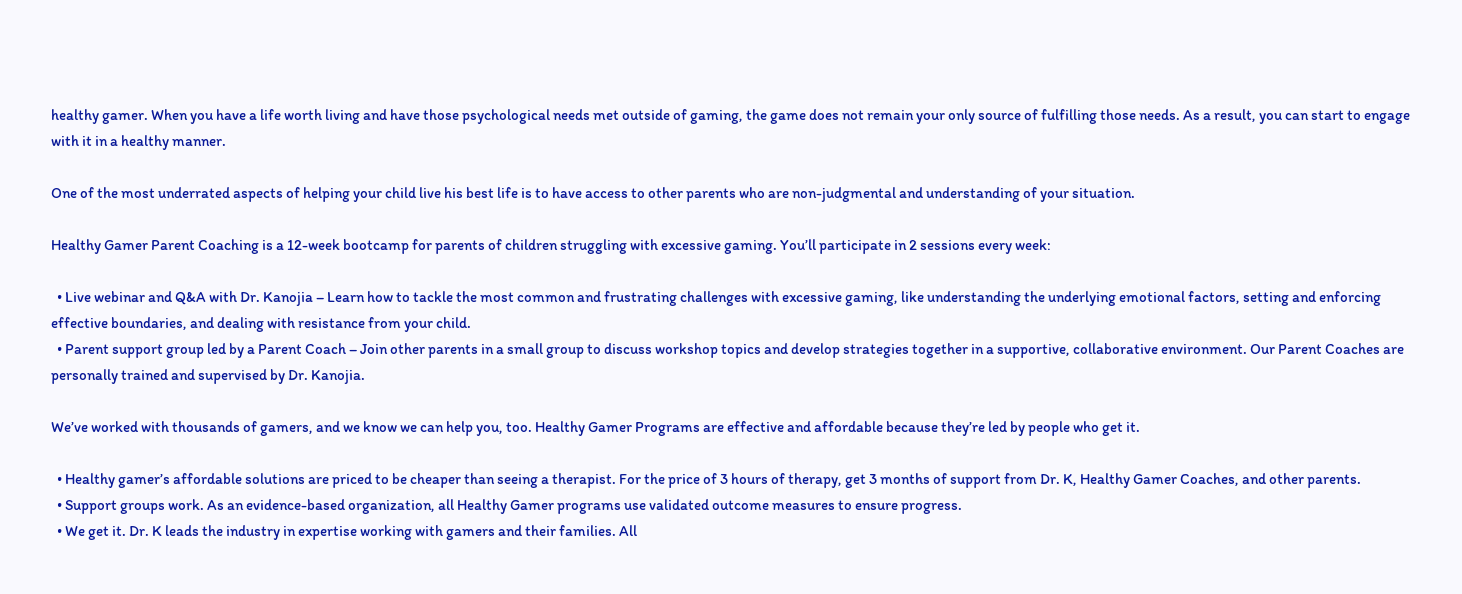healthy gamer. When you have a life worth living and have those psychological needs met outside of gaming, the game does not remain your only source of fulfilling those needs. As a result, you can start to engage with it in a healthy manner.

One of the most underrated aspects of helping your child live his best life is to have access to other parents who are non-judgmental and understanding of your situation.

Healthy Gamer Parent Coaching is a 12-week bootcamp for parents of children struggling with excessive gaming. You’ll participate in 2 sessions every week:

  • Live webinar and Q&A with Dr. Kanojia – Learn how to tackle the most common and frustrating challenges with excessive gaming, like understanding the underlying emotional factors, setting and enforcing effective boundaries, and dealing with resistance from your child.
  • Parent support group led by a Parent Coach – Join other parents in a small group to discuss workshop topics and develop strategies together in a supportive, collaborative environment. Our Parent Coaches are personally trained and supervised by Dr. Kanojia.

We’ve worked with thousands of gamers, and we know we can help you, too. Healthy Gamer Programs are effective and affordable because they’re led by people who get it.

  • Healthy gamer’s affordable solutions are priced to be cheaper than seeing a therapist. For the price of 3 hours of therapy, get 3 months of support from Dr. K, Healthy Gamer Coaches, and other parents.
  • Support groups work. As an evidence-based organization, all Healthy Gamer programs use validated outcome measures to ensure progress.
  • We get it. Dr. K leads the industry in expertise working with gamers and their families. All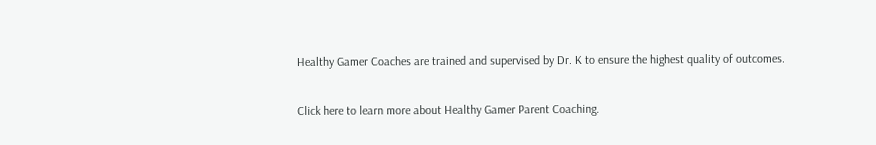Healthy Gamer Coaches are trained and supervised by Dr. K to ensure the highest quality of outcomes.

Click here to learn more about Healthy Gamer Parent Coaching.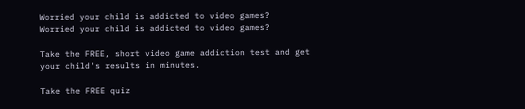Worried your child is addicted to video games?
Worried your child is addicted to video games?

Take the FREE, short video game addiction test and get your child's results in minutes.

Take the FREE quiz